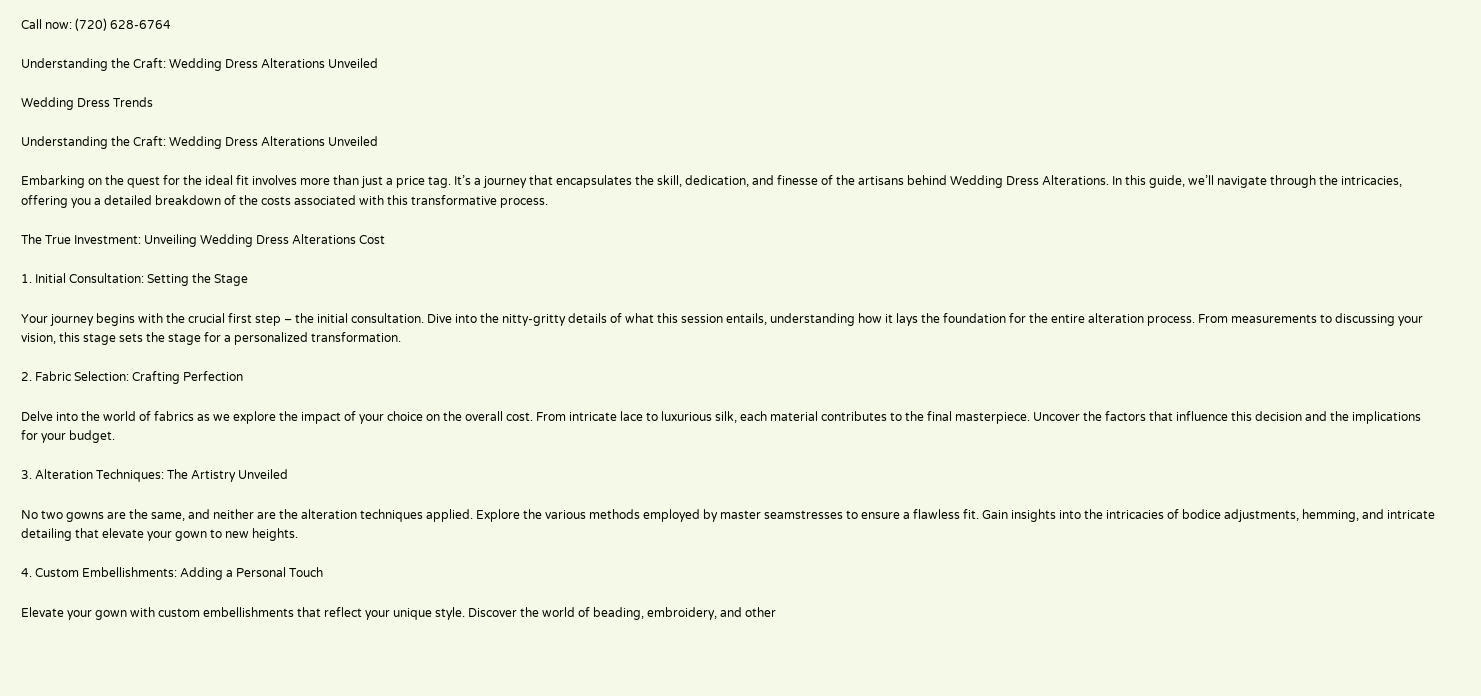Call now: (720) 628-6764

Understanding the Craft: Wedding Dress Alterations Unveiled

Wedding Dress Trends

Understanding the Craft: Wedding Dress Alterations Unveiled

Embarking on the quest for the ideal fit involves more than just a price tag. It’s a journey that encapsulates the skill, dedication, and finesse of the artisans behind Wedding Dress Alterations. In this guide, we’ll navigate through the intricacies, offering you a detailed breakdown of the costs associated with this transformative process.

The True Investment: Unveiling Wedding Dress Alterations Cost

1. Initial Consultation: Setting the Stage

Your journey begins with the crucial first step – the initial consultation. Dive into the nitty-gritty details of what this session entails, understanding how it lays the foundation for the entire alteration process. From measurements to discussing your vision, this stage sets the stage for a personalized transformation.

2. Fabric Selection: Crafting Perfection

Delve into the world of fabrics as we explore the impact of your choice on the overall cost. From intricate lace to luxurious silk, each material contributes to the final masterpiece. Uncover the factors that influence this decision and the implications for your budget.

3. Alteration Techniques: The Artistry Unveiled

No two gowns are the same, and neither are the alteration techniques applied. Explore the various methods employed by master seamstresses to ensure a flawless fit. Gain insights into the intricacies of bodice adjustments, hemming, and intricate detailing that elevate your gown to new heights.

4. Custom Embellishments: Adding a Personal Touch

Elevate your gown with custom embellishments that reflect your unique style. Discover the world of beading, embroidery, and other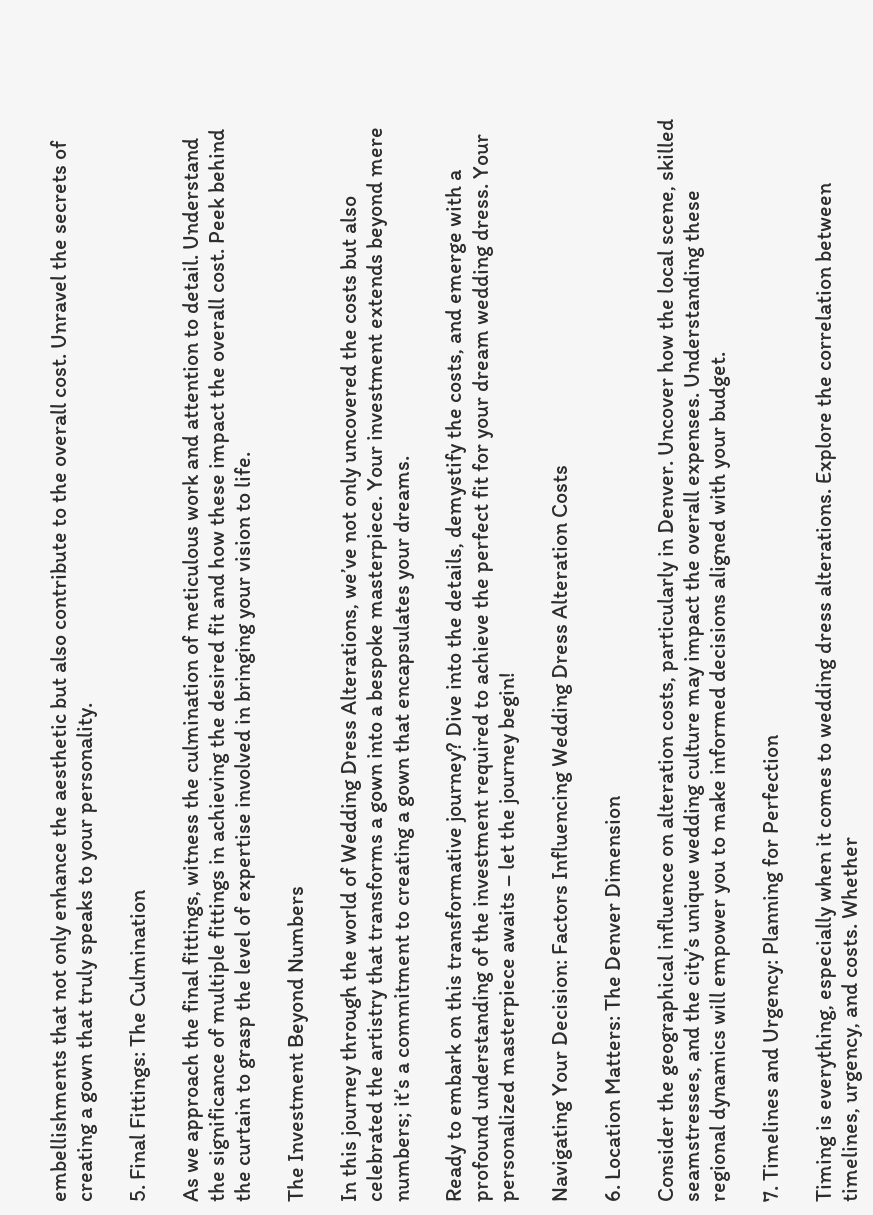embellishments that not only enhance the aesthetic but also contribute to the overall cost. Unravel the secrets of creating a gown that truly speaks to your personality.

5. Final Fittings: The Culmination

As we approach the final fittings, witness the culmination of meticulous work and attention to detail. Understand the significance of multiple fittings in achieving the desired fit and how these impact the overall cost. Peek behind the curtain to grasp the level of expertise involved in bringing your vision to life.

The Investment Beyond Numbers

In this journey through the world of Wedding Dress Alterations, we’ve not only uncovered the costs but also celebrated the artistry that transforms a gown into a bespoke masterpiece. Your investment extends beyond mere numbers; it’s a commitment to creating a gown that encapsulates your dreams.

Ready to embark on this transformative journey? Dive into the details, demystify the costs, and emerge with a profound understanding of the investment required to achieve the perfect fit for your dream wedding dress. Your personalized masterpiece awaits – let the journey begin!

Navigating Your Decision: Factors Influencing Wedding Dress Alteration Costs

6. Location Matters: The Denver Dimension

Consider the geographical influence on alteration costs, particularly in Denver. Uncover how the local scene, skilled seamstresses, and the city’s unique wedding culture may impact the overall expenses. Understanding these regional dynamics will empower you to make informed decisions aligned with your budget.

7. Timelines and Urgency: Planning for Perfection

Timing is everything, especially when it comes to wedding dress alterations. Explore the correlation between timelines, urgency, and costs. Whether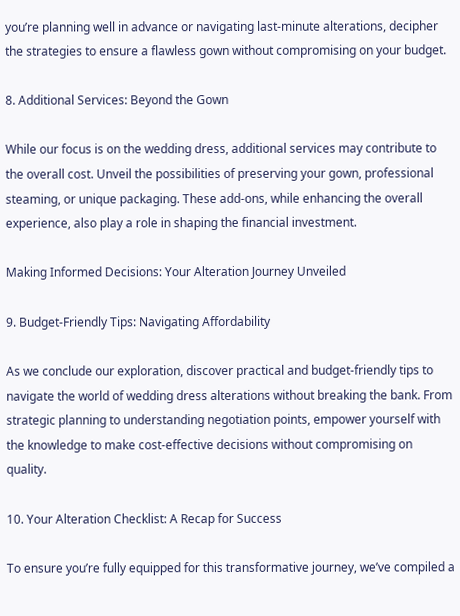you’re planning well in advance or navigating last-minute alterations, decipher the strategies to ensure a flawless gown without compromising on your budget.

8. Additional Services: Beyond the Gown

While our focus is on the wedding dress, additional services may contribute to the overall cost. Unveil the possibilities of preserving your gown, professional steaming, or unique packaging. These add-ons, while enhancing the overall experience, also play a role in shaping the financial investment.

Making Informed Decisions: Your Alteration Journey Unveiled

9. Budget-Friendly Tips: Navigating Affordability

As we conclude our exploration, discover practical and budget-friendly tips to navigate the world of wedding dress alterations without breaking the bank. From strategic planning to understanding negotiation points, empower yourself with the knowledge to make cost-effective decisions without compromising on quality.

10. Your Alteration Checklist: A Recap for Success

To ensure you’re fully equipped for this transformative journey, we’ve compiled a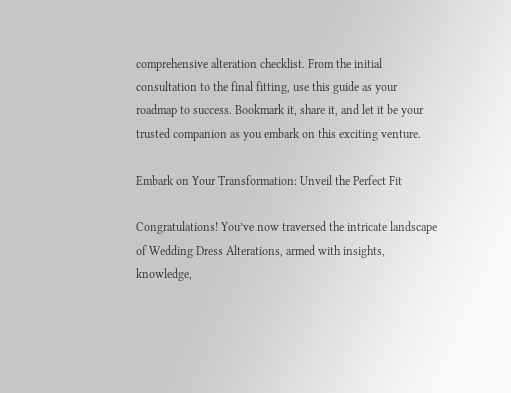comprehensive alteration checklist. From the initial consultation to the final fitting, use this guide as your roadmap to success. Bookmark it, share it, and let it be your trusted companion as you embark on this exciting venture.

Embark on Your Transformation: Unveil the Perfect Fit

Congratulations! You’ve now traversed the intricate landscape of Wedding Dress Alterations, armed with insights, knowledge,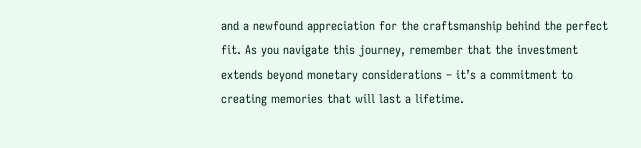and a newfound appreciation for the craftsmanship behind the perfect fit. As you navigate this journey, remember that the investment extends beyond monetary considerations – it’s a commitment to creating memories that will last a lifetime.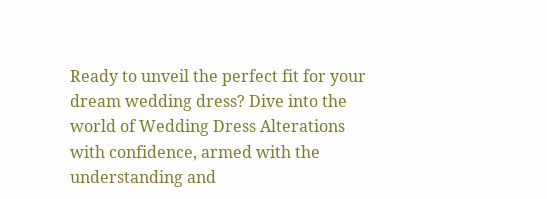Ready to unveil the perfect fit for your dream wedding dress? Dive into the world of Wedding Dress Alterations with confidence, armed with the understanding and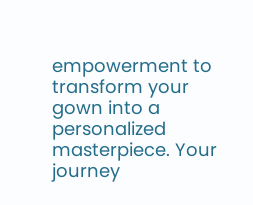empowerment to transform your gown into a personalized masterpiece. Your journey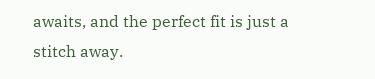awaits, and the perfect fit is just a stitch away.